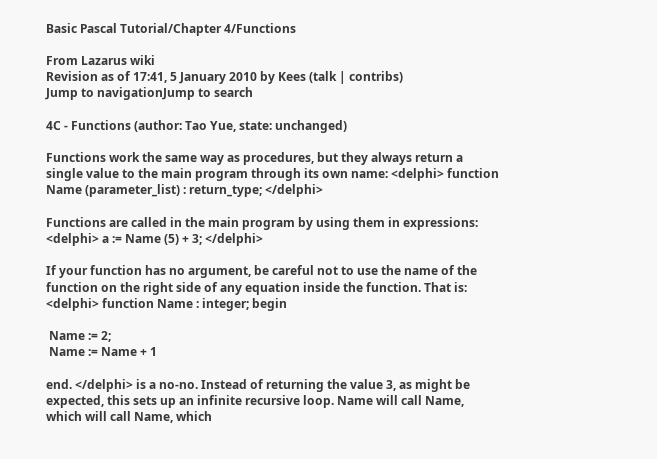Basic Pascal Tutorial/Chapter 4/Functions

From Lazarus wiki
Revision as of 17:41, 5 January 2010 by Kees (talk | contribs)
Jump to navigationJump to search

4C - Functions (author: Tao Yue, state: unchanged)

Functions work the same way as procedures, but they always return a single value to the main program through its own name: <delphi> function Name (parameter_list) : return_type; </delphi>

Functions are called in the main program by using them in expressions: <delphi> a := Name (5) + 3; </delphi>

If your function has no argument, be careful not to use the name of the function on the right side of any equation inside the function. That is: <delphi> function Name : integer; begin

 Name := 2;
 Name := Name + 1

end. </delphi> is a no-no. Instead of returning the value 3, as might be expected, this sets up an infinite recursive loop. Name will call Name, which will call Name, which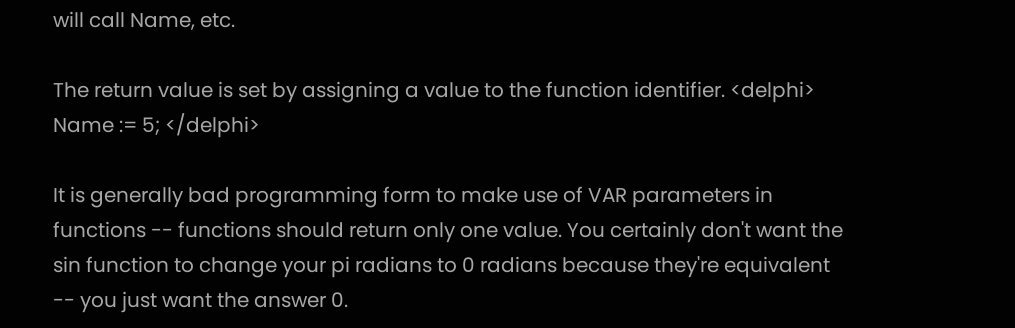will call Name, etc.

The return value is set by assigning a value to the function identifier. <delphi> Name := 5; </delphi>

It is generally bad programming form to make use of VAR parameters in functions -- functions should return only one value. You certainly don't want the sin function to change your pi radians to 0 radians because they're equivalent -- you just want the answer 0.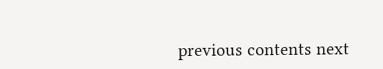previous contents next